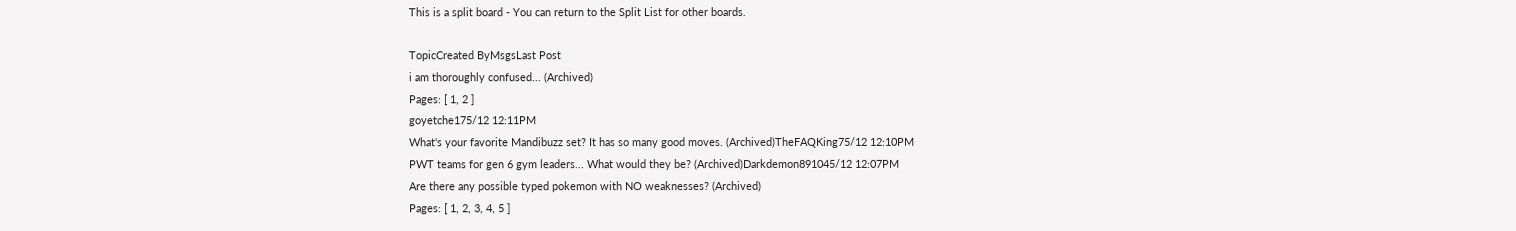This is a split board - You can return to the Split List for other boards.

TopicCreated ByMsgsLast Post
i am thoroughly confused... (Archived)
Pages: [ 1, 2 ]
goyetche175/12 12:11PM
What's your favorite Mandibuzz set? It has so many good moves. (Archived)TheFAQKing75/12 12:10PM
PWT teams for gen 6 gym leaders... What would they be? (Archived)Darkdemon891045/12 12:07PM
Are there any possible typed pokemon with NO weaknesses? (Archived)
Pages: [ 1, 2, 3, 4, 5 ]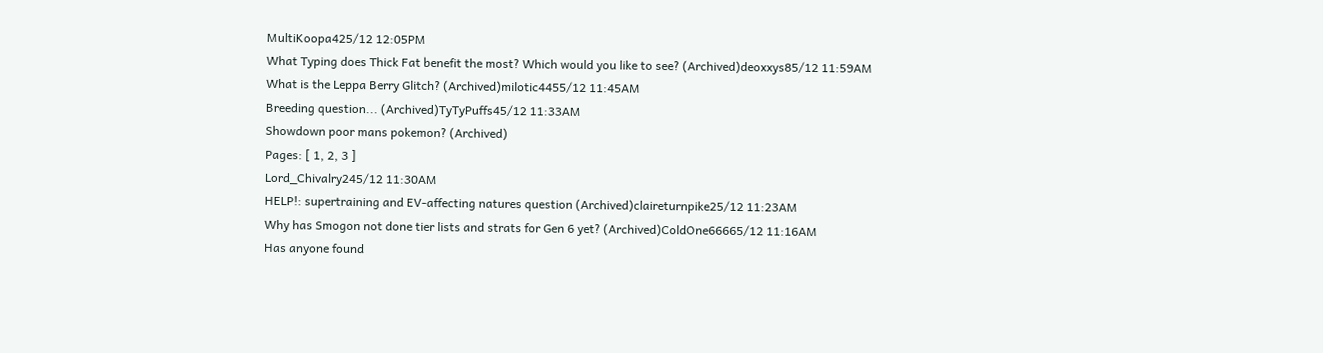MultiKoopa425/12 12:05PM
What Typing does Thick Fat benefit the most? Which would you like to see? (Archived)deoxxys85/12 11:59AM
What is the Leppa Berry Glitch? (Archived)milotic4455/12 11:45AM
Breeding question... (Archived)TyTyPuffs45/12 11:33AM
Showdown poor mans pokemon? (Archived)
Pages: [ 1, 2, 3 ]
Lord_Chivalry245/12 11:30AM
HELP!: supertraining and EV-affecting natures question (Archived)claireturnpike25/12 11:23AM
Why has Smogon not done tier lists and strats for Gen 6 yet? (Archived)ColdOne66665/12 11:16AM
Has anyone found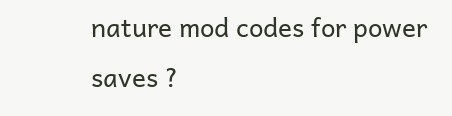nature mod codes for power saves ?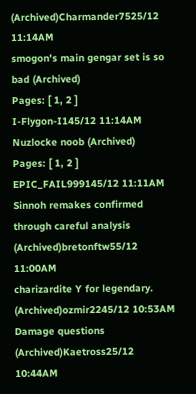(Archived)Charmander7525/12 11:14AM
smogon's main gengar set is so bad (Archived)
Pages: [ 1, 2 ]
I-Flygon-I145/12 11:14AM
Nuzlocke noob (Archived)
Pages: [ 1, 2 ]
EPIC_FAIL999145/12 11:11AM
Sinnoh remakes confirmed through careful analysis (Archived)bretonftw55/12 11:00AM
charizardite Y for legendary. (Archived)ozmir2245/12 10:53AM
Damage questions (Archived)Kaetross25/12 10:44AM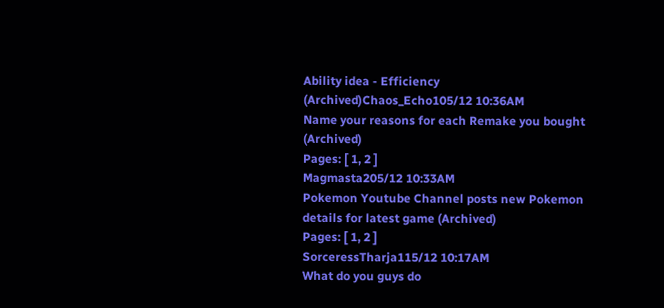Ability idea - Efficiency (Archived)Chaos_Echo105/12 10:36AM
Name your reasons for each Remake you bought (Archived)
Pages: [ 1, 2 ]
Magmasta205/12 10:33AM
Pokemon Youtube Channel posts new Pokemon details for latest game (Archived)
Pages: [ 1, 2 ]
SorceressTharja115/12 10:17AM
What do you guys do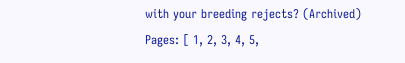with your breeding rejects? (Archived)
Pages: [ 1, 2, 3, 4, 5,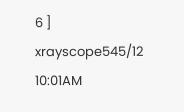6 ]
xrayscope545/12 10:01AM